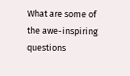What are some of the awe-inspiring questions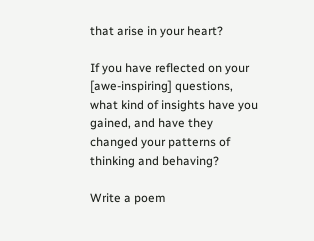that arise in your heart?

If you have reflected on your [awe-inspiring] questions, what kind of insights have you gained, and have they changed your patterns of thinking and behaving?

Write a poem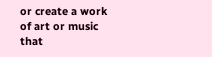or create a work of art or music that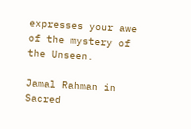expresses your awe of the mystery of the Unseen.

Jamal Rahman in Sacred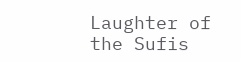Laughter of the Sufis